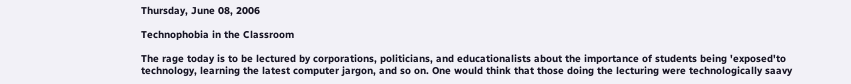Thursday, June 08, 2006

Technophobia in the Classroom

The rage today is to be lectured by corporations, politicians, and educationalists about the importance of students being 'exposed'to technology, learning the latest computer jargon, and so on. One would think that those doing the lecturing were technologically saavy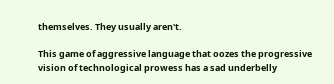themselves. They usually aren't.

This game of aggressive language that oozes the progressive vision of technological prowess has a sad underbelly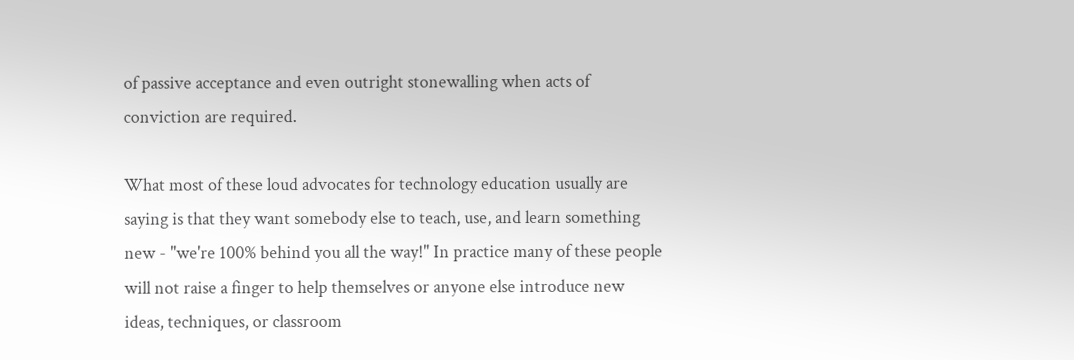of passive acceptance and even outright stonewalling when acts of conviction are required.

What most of these loud advocates for technology education usually are saying is that they want somebody else to teach, use, and learn something new - "we're 100% behind you all the way!" In practice many of these people will not raise a finger to help themselves or anyone else introduce new ideas, techniques, or classroom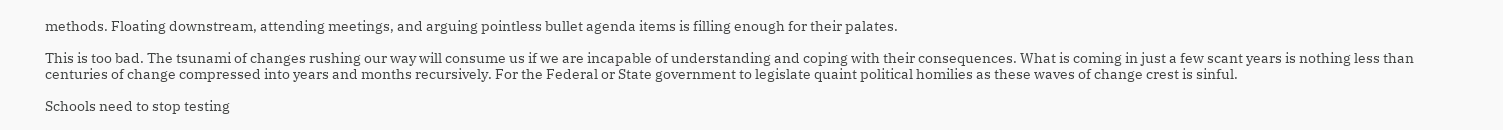methods. Floating downstream, attending meetings, and arguing pointless bullet agenda items is filling enough for their palates.

This is too bad. The tsunami of changes rushing our way will consume us if we are incapable of understanding and coping with their consequences. What is coming in just a few scant years is nothing less than centuries of change compressed into years and months recursively. For the Federal or State government to legislate quaint political homilies as these waves of change crest is sinful.

Schools need to stop testing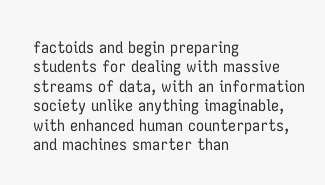factoids and begin preparing students for dealing with massive streams of data, with an information society unlike anything imaginable, with enhanced human counterparts, and machines smarter than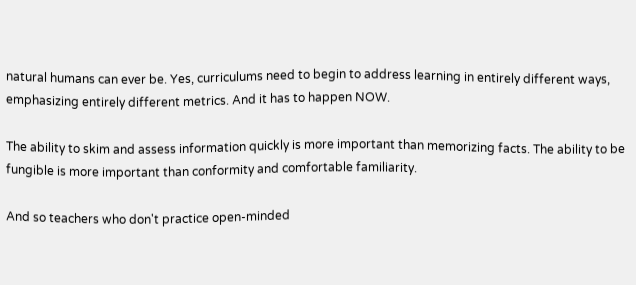natural humans can ever be. Yes, curriculums need to begin to address learning in entirely different ways, emphasizing entirely different metrics. And it has to happen NOW.

The ability to skim and assess information quickly is more important than memorizing facts. The ability to be fungible is more important than conformity and comfortable familiarity.

And so teachers who don't practice open-minded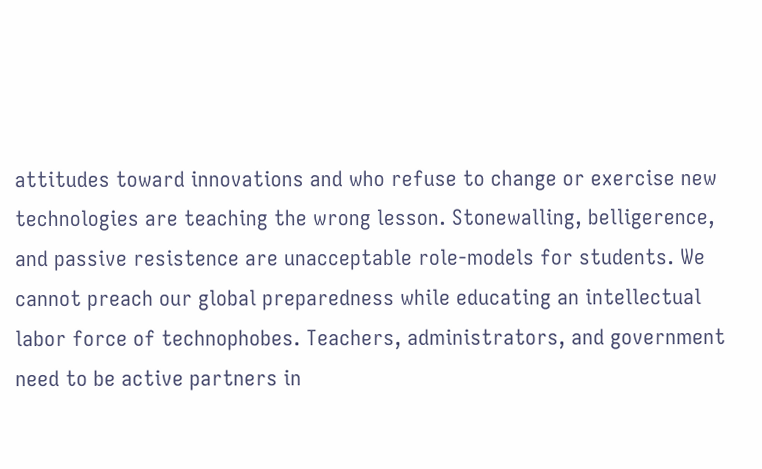attitudes toward innovations and who refuse to change or exercise new technologies are teaching the wrong lesson. Stonewalling, belligerence, and passive resistence are unacceptable role-models for students. We cannot preach our global preparedness while educating an intellectual labor force of technophobes. Teachers, administrators, and government need to be active partners in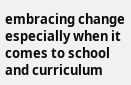embracing change especially when it comes to school and curriculum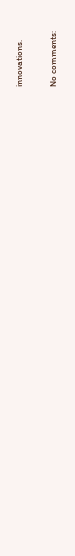innovations.

No comments: